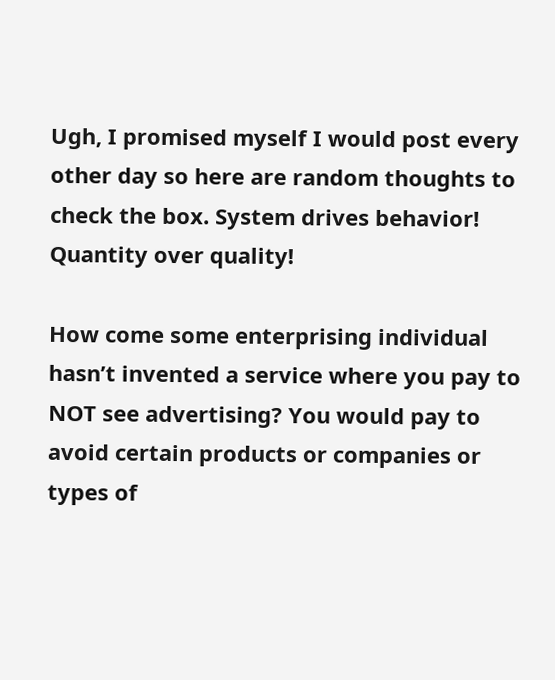Ugh, I promised myself I would post every other day so here are random thoughts to check the box. System drives behavior! Quantity over quality!

How come some enterprising individual hasn’t invented a service where you pay to NOT see advertising? You would pay to avoid certain products or companies or types of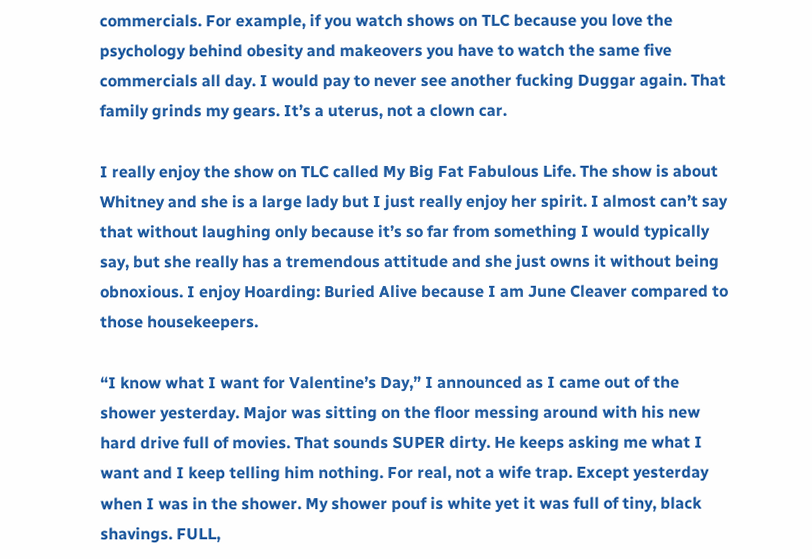commercials. For example, if you watch shows on TLC because you love the psychology behind obesity and makeovers you have to watch the same five commercials all day. I would pay to never see another fucking Duggar again. That family grinds my gears. It’s a uterus, not a clown car.

I really enjoy the show on TLC called My Big Fat Fabulous Life. The show is about Whitney and she is a large lady but I just really enjoy her spirit. I almost can’t say that without laughing only because it’s so far from something I would typically say, but she really has a tremendous attitude and she just owns it without being obnoxious. I enjoy Hoarding: Buried Alive because I am June Cleaver compared to those housekeepers.

“I know what I want for Valentine’s Day,” I announced as I came out of the shower yesterday. Major was sitting on the floor messing around with his new hard drive full of movies. That sounds SUPER dirty. He keeps asking me what I want and I keep telling him nothing. For real, not a wife trap. Except yesterday when I was in the shower. My shower pouf is white yet it was full of tiny, black shavings. FULL,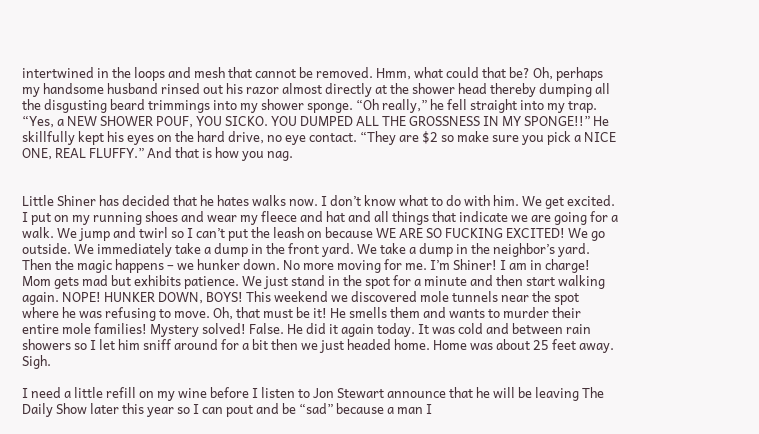intertwined in the loops and mesh that cannot be removed. Hmm, what could that be? Oh, perhaps my handsome husband rinsed out his razor almost directly at the shower head thereby dumping all the disgusting beard trimmings into my shower sponge. “Oh really,” he fell straight into my trap. “Yes, a NEW SHOWER POUF, YOU SICKO. YOU DUMPED ALL THE GROSSNESS IN MY SPONGE!!” He skillfully kept his eyes on the hard drive, no eye contact. “They are $2 so make sure you pick a NICE ONE, REAL FLUFFY.” And that is how you nag.


Little Shiner has decided that he hates walks now. I don’t know what to do with him. We get excited. I put on my running shoes and wear my fleece and hat and all things that indicate we are going for a walk. We jump and twirl so I can’t put the leash on because WE ARE SO FUCKING EXCITED! We go outside. We immediately take a dump in the front yard. We take a dump in the neighbor’s yard. Then the magic happens – we hunker down. No more moving for me. I’m Shiner! I am in charge! Mom gets mad but exhibits patience. We just stand in the spot for a minute and then start walking again. NOPE! HUNKER DOWN, BOYS! This weekend we discovered mole tunnels near the spot where he was refusing to move. Oh, that must be it! He smells them and wants to murder their entire mole families! Mystery solved! False. He did it again today. It was cold and between rain showers so I let him sniff around for a bit then we just headed home. Home was about 25 feet away. Sigh.

I need a little refill on my wine before I listen to Jon Stewart announce that he will be leaving The Daily Show later this year so I can pout and be “sad” because a man I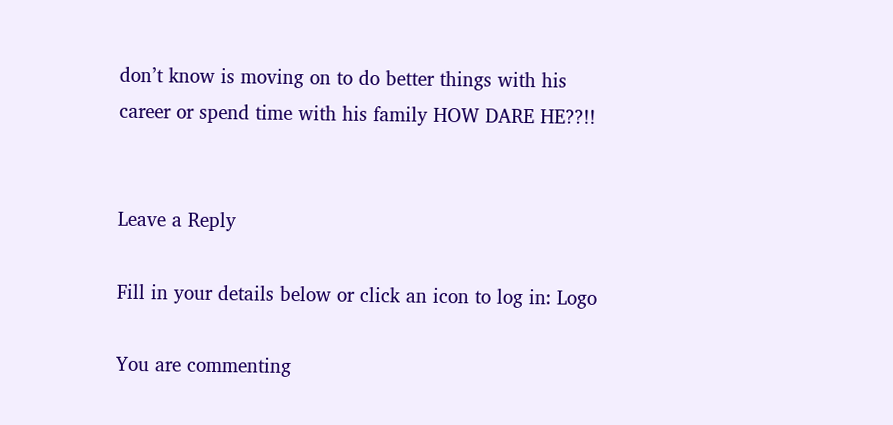don’t know is moving on to do better things with his career or spend time with his family HOW DARE HE??!!


Leave a Reply

Fill in your details below or click an icon to log in: Logo

You are commenting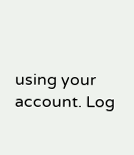using your account. Log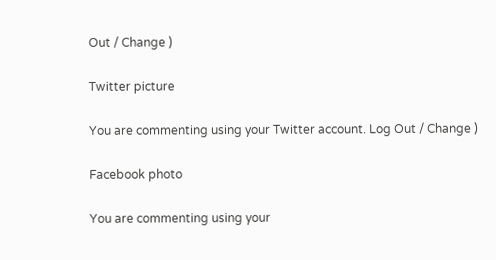Out / Change )

Twitter picture

You are commenting using your Twitter account. Log Out / Change )

Facebook photo

You are commenting using your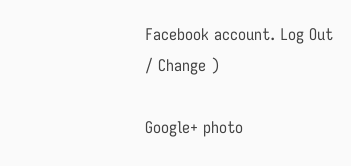Facebook account. Log Out / Change )

Google+ photo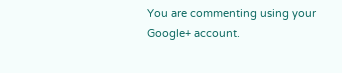You are commenting using your Google+ account.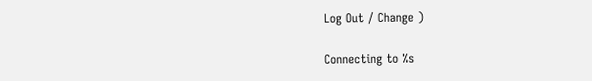Log Out / Change )

Connecting to %s